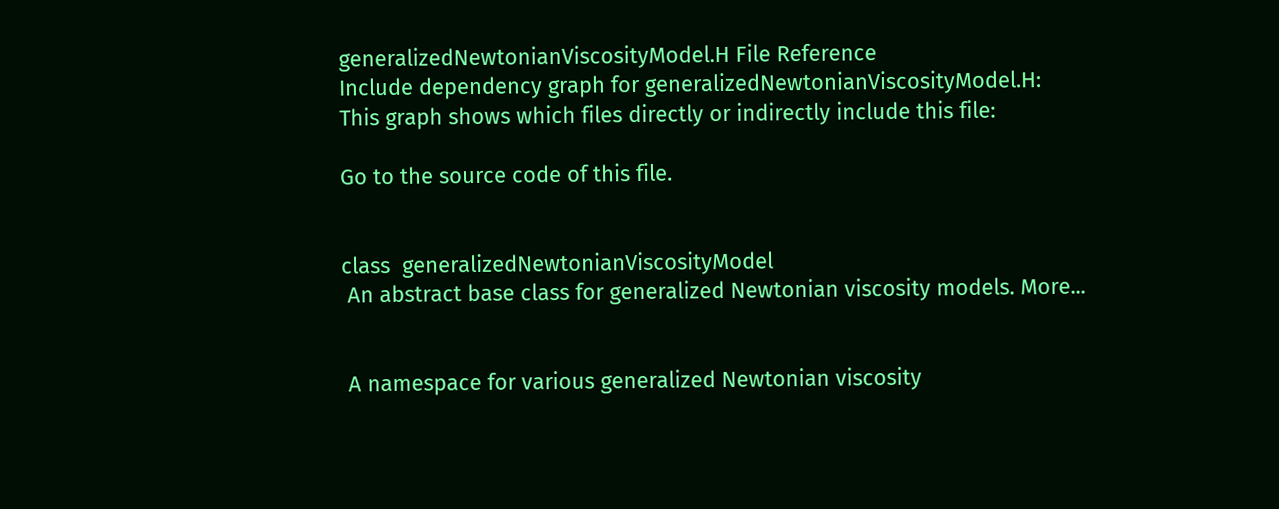generalizedNewtonianViscosityModel.H File Reference
Include dependency graph for generalizedNewtonianViscosityModel.H:
This graph shows which files directly or indirectly include this file:

Go to the source code of this file.


class  generalizedNewtonianViscosityModel
 An abstract base class for generalized Newtonian viscosity models. More...


 A namespace for various generalized Newtonian viscosity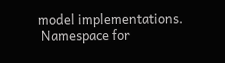model implementations.
 Namespace for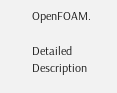OpenFOAM.

Detailed Description